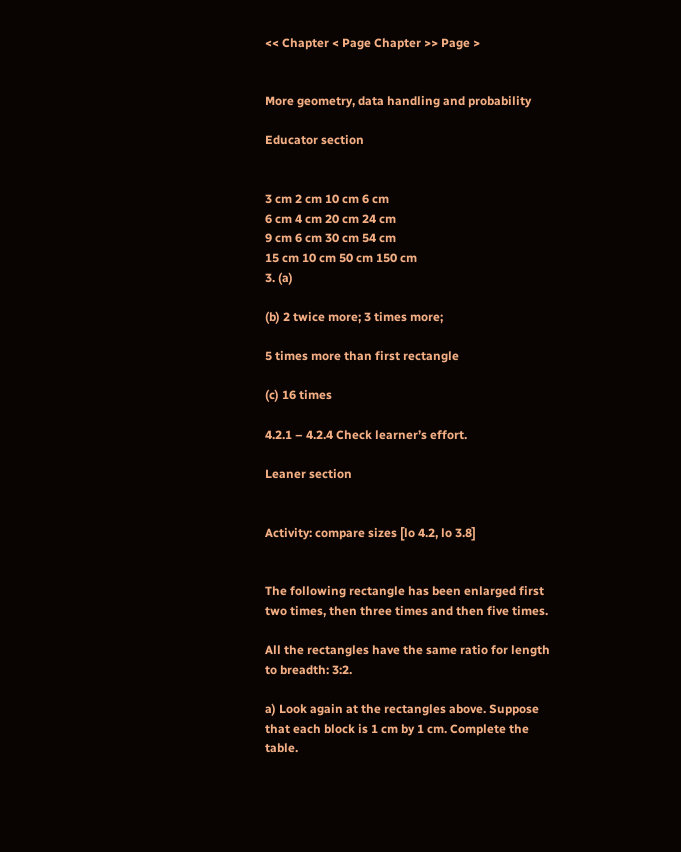<< Chapter < Page Chapter >> Page >


More geometry, data handling and probability

Educator section


3 cm 2 cm 10 cm 6 cm
6 cm 4 cm 20 cm 24 cm
9 cm 6 cm 30 cm 54 cm
15 cm 10 cm 50 cm 150 cm
3. (a)

(b) 2 twice more; 3 times more;

5 times more than first rectangle

(c) 16 times

4.2.1 – 4.2.4 Check learner’s effort.

Leaner section


Activity: compare sizes [lo 4.2, lo 3.8]


The following rectangle has been enlarged first two times, then three times and then five times.

All the rectangles have the same ratio for length to breadth: 3:2.

a) Look again at the rectangles above. Suppose that each block is 1 cm by 1 cm. Complete the table.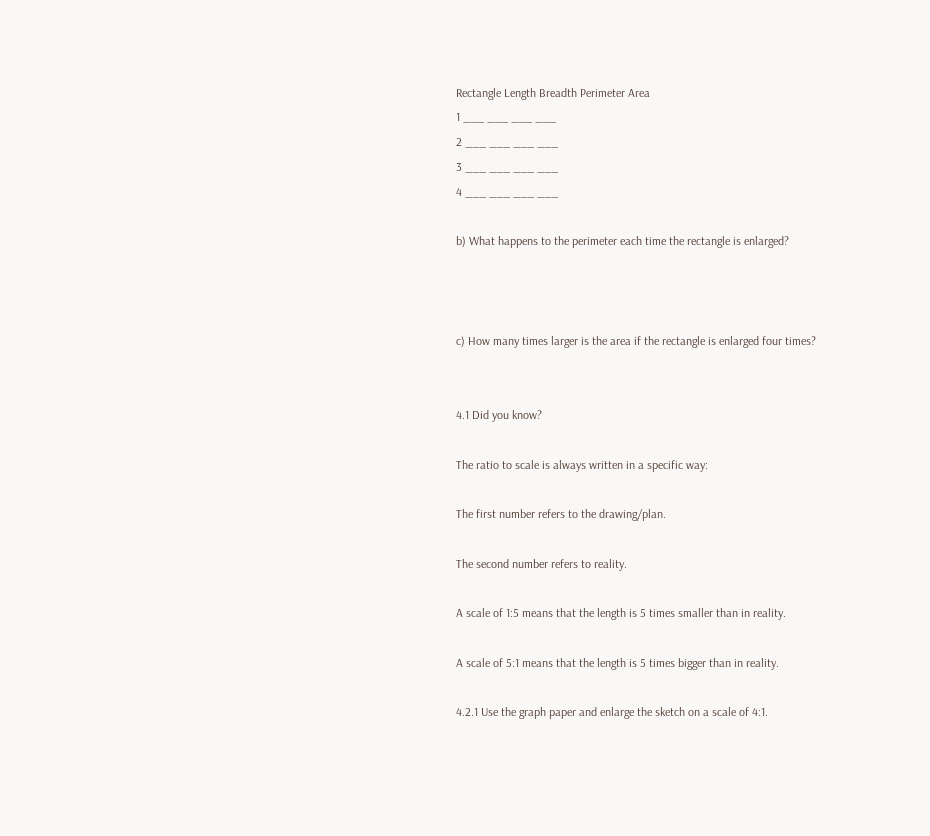Rectangle Length Breadth Perimeter Area
1 ___ ___ ___ ___
2 ___ ___ ___ ___
3 ___ ___ ___ ___
4 ___ ___ ___ ___

b) What happens to the perimeter each time the rectangle is enlarged?



c) How many times larger is the area if the rectangle is enlarged four times?


4.1 Did you know?

The ratio to scale is always written in a specific way:

The first number refers to the drawing/plan.

The second number refers to reality.

A scale of 1:5 means that the length is 5 times smaller than in reality.

A scale of 5:1 means that the length is 5 times bigger than in reality.

4.2.1 Use the graph paper and enlarge the sketch on a scale of 4:1.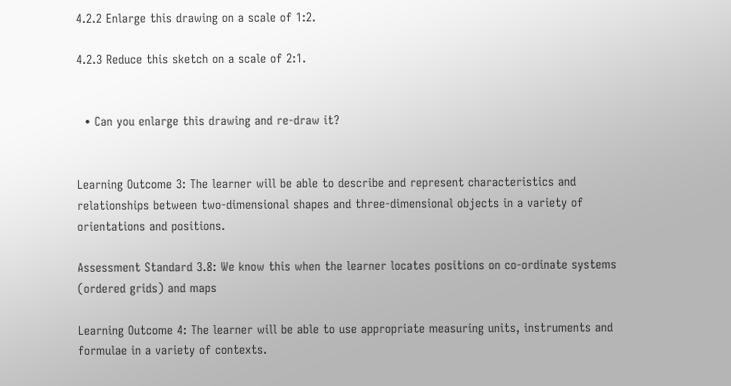4.2.2 Enlarge this drawing on a scale of 1:2.

4.2.3 Reduce this sketch on a scale of 2:1.


  • Can you enlarge this drawing and re-draw it?


Learning Outcome 3: The learner will be able to describe and represent characteristics and relationships between two-dimensional shapes and three-dimensional objects in a variety of orientations and positions.

Assessment Standard 3.8: We know this when the learner locates positions on co-ordinate systems (ordered grids) and maps

Learning Outcome 4: The learner will be able to use appropriate measuring units, instruments and formulae in a variety of contexts.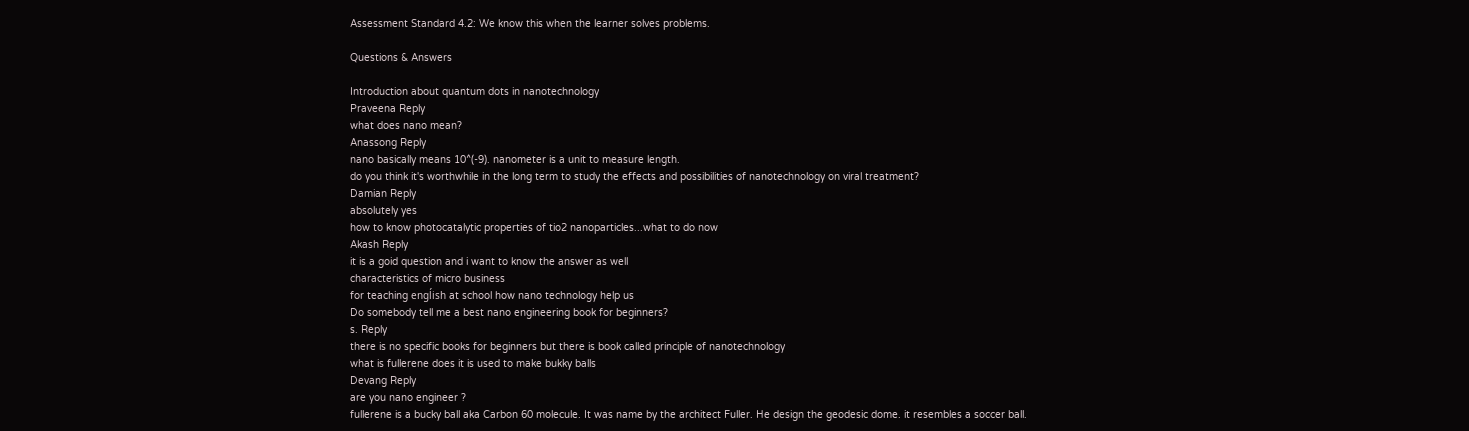Assessment Standard 4.2: We know this when the learner solves problems.

Questions & Answers

Introduction about quantum dots in nanotechnology
Praveena Reply
what does nano mean?
Anassong Reply
nano basically means 10^(-9). nanometer is a unit to measure length.
do you think it's worthwhile in the long term to study the effects and possibilities of nanotechnology on viral treatment?
Damian Reply
absolutely yes
how to know photocatalytic properties of tio2 nanoparticles...what to do now
Akash Reply
it is a goid question and i want to know the answer as well
characteristics of micro business
for teaching engĺish at school how nano technology help us
Do somebody tell me a best nano engineering book for beginners?
s. Reply
there is no specific books for beginners but there is book called principle of nanotechnology
what is fullerene does it is used to make bukky balls
Devang Reply
are you nano engineer ?
fullerene is a bucky ball aka Carbon 60 molecule. It was name by the architect Fuller. He design the geodesic dome. it resembles a soccer ball.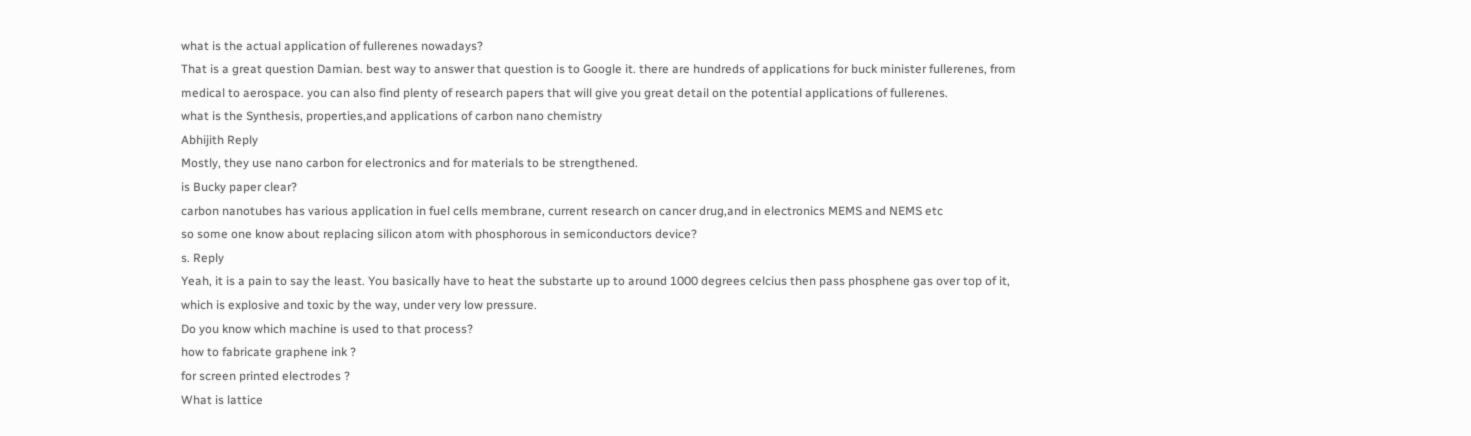what is the actual application of fullerenes nowadays?
That is a great question Damian. best way to answer that question is to Google it. there are hundreds of applications for buck minister fullerenes, from medical to aerospace. you can also find plenty of research papers that will give you great detail on the potential applications of fullerenes.
what is the Synthesis, properties,and applications of carbon nano chemistry
Abhijith Reply
Mostly, they use nano carbon for electronics and for materials to be strengthened.
is Bucky paper clear?
carbon nanotubes has various application in fuel cells membrane, current research on cancer drug,and in electronics MEMS and NEMS etc
so some one know about replacing silicon atom with phosphorous in semiconductors device?
s. Reply
Yeah, it is a pain to say the least. You basically have to heat the substarte up to around 1000 degrees celcius then pass phosphene gas over top of it, which is explosive and toxic by the way, under very low pressure.
Do you know which machine is used to that process?
how to fabricate graphene ink ?
for screen printed electrodes ?
What is lattice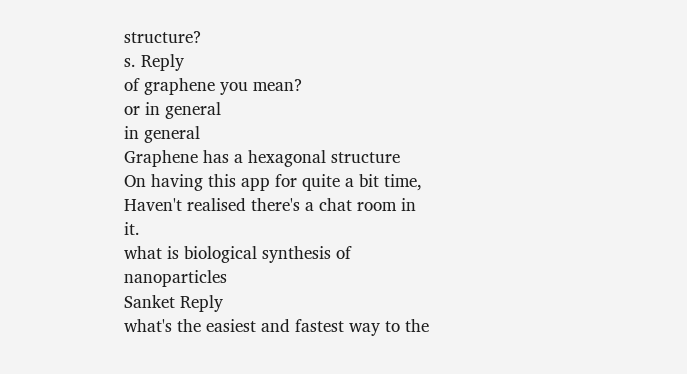structure?
s. Reply
of graphene you mean?
or in general
in general
Graphene has a hexagonal structure
On having this app for quite a bit time, Haven't realised there's a chat room in it.
what is biological synthesis of nanoparticles
Sanket Reply
what's the easiest and fastest way to the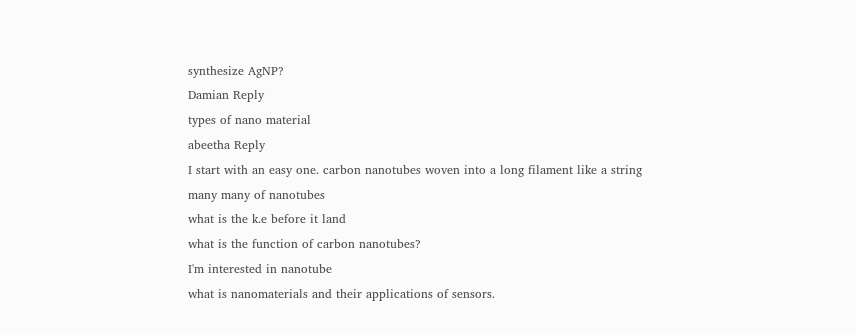synthesize AgNP?
Damian Reply
types of nano material
abeetha Reply
I start with an easy one. carbon nanotubes woven into a long filament like a string
many many of nanotubes
what is the k.e before it land
what is the function of carbon nanotubes?
I'm interested in nanotube
what is nanomaterials and their applications of sensors.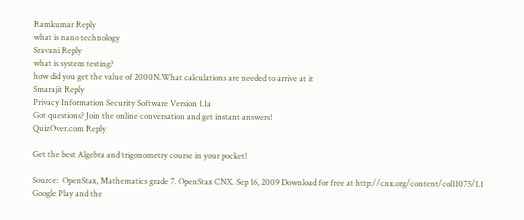Ramkumar Reply
what is nano technology
Sravani Reply
what is system testing?
how did you get the value of 2000N.What calculations are needed to arrive at it
Smarajit Reply
Privacy Information Security Software Version 1.1a
Got questions? Join the online conversation and get instant answers!
QuizOver.com Reply

Get the best Algebra and trigonometry course in your pocket!

Source:  OpenStax, Mathematics grade 7. OpenStax CNX. Sep 16, 2009 Download for free at http://cnx.org/content/col11075/1.1
Google Play and the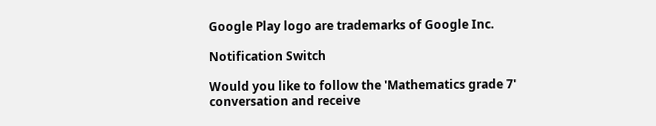Google Play logo are trademarks of Google Inc.

Notification Switch

Would you like to follow the 'Mathematics grade 7' conversation and receive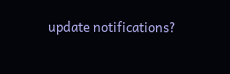update notifications?